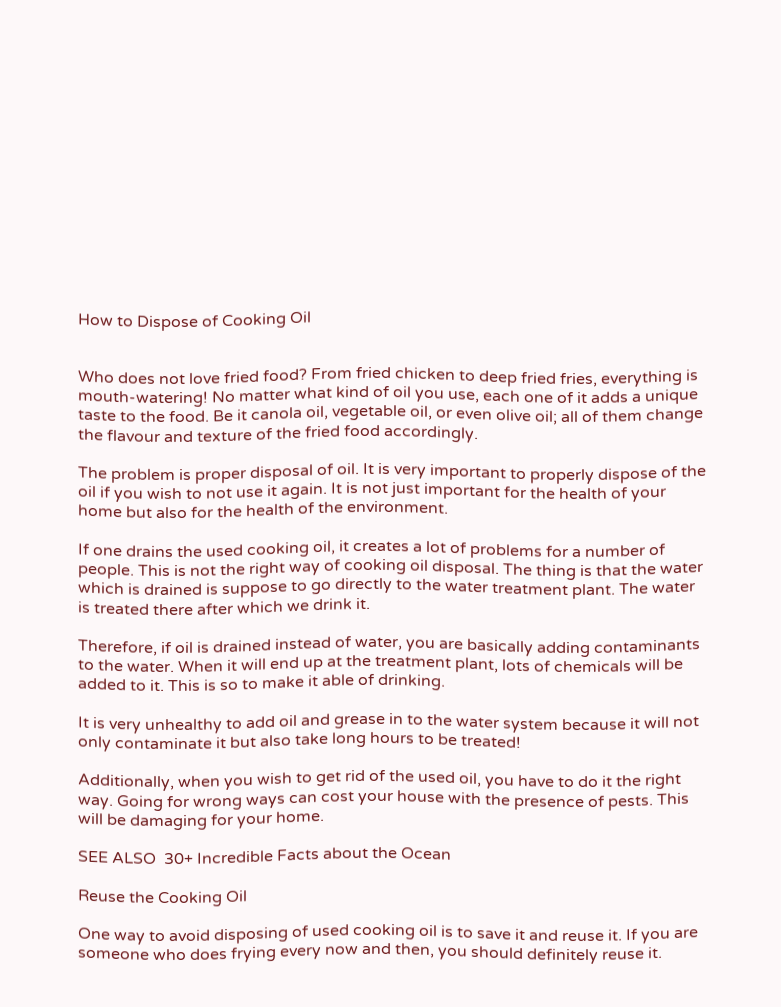How to Dispose of Cooking Oil


Who does not love fried food? From fried chicken to deep fried fries, everything is mouth-watering! No matter what kind of oil you use, each one of it adds a unique taste to the food. Be it canola oil, vegetable oil, or even olive oil; all of them change the flavour and texture of the fried food accordingly.

The problem is proper disposal of oil. It is very important to properly dispose of the oil if you wish to not use it again. It is not just important for the health of your home but also for the health of the environment.

If one drains the used cooking oil, it creates a lot of problems for a number of people. This is not the right way of cooking oil disposal. The thing is that the water which is drained is suppose to go directly to the water treatment plant. The water is treated there after which we drink it.

Therefore, if oil is drained instead of water, you are basically adding contaminants to the water. When it will end up at the treatment plant, lots of chemicals will be added to it. This is so to make it able of drinking.

It is very unhealthy to add oil and grease in to the water system because it will not only contaminate it but also take long hours to be treated!

Additionally, when you wish to get rid of the used oil, you have to do it the right way. Going for wrong ways can cost your house with the presence of pests. This will be damaging for your home.

SEE ALSO  30+ Incredible Facts about the Ocean

Reuse the Cooking Oil

One way to avoid disposing of used cooking oil is to save it and reuse it. If you are someone who does frying every now and then, you should definitely reuse it.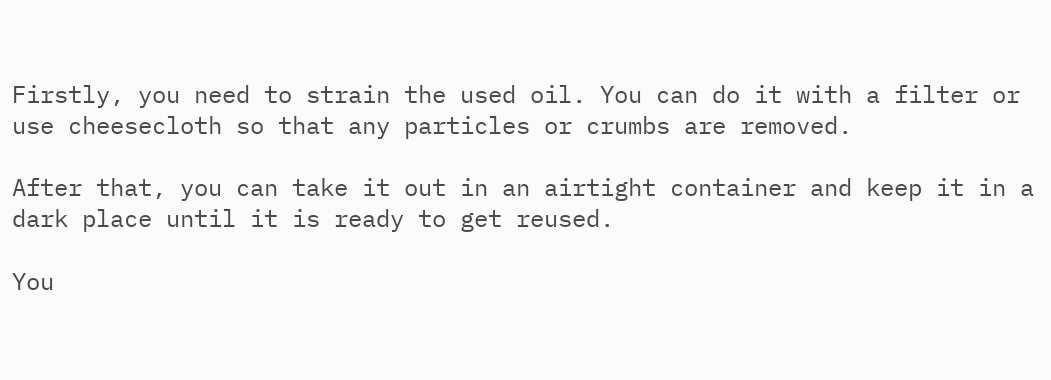Firstly, you need to strain the used oil. You can do it with a filter or use cheesecloth so that any particles or crumbs are removed.

After that, you can take it out in an airtight container and keep it in a dark place until it is ready to get reused.

You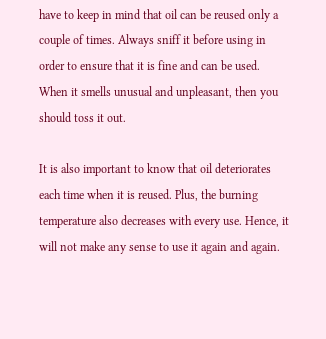have to keep in mind that oil can be reused only a couple of times. Always sniff it before using in order to ensure that it is fine and can be used. When it smells unusual and unpleasant, then you should toss it out.

It is also important to know that oil deteriorates each time when it is reused. Plus, the burning temperature also decreases with every use. Hence, it will not make any sense to use it again and again.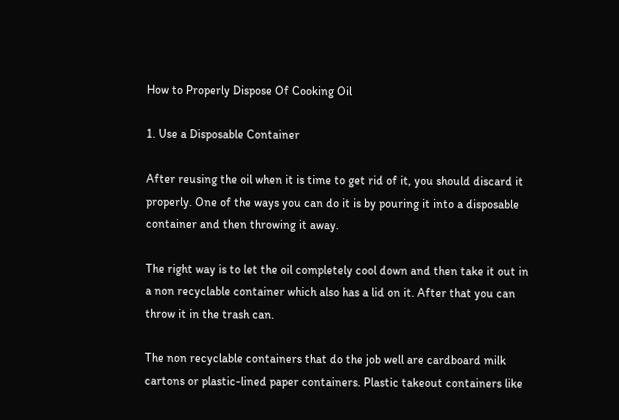How to Properly Dispose Of Cooking Oil

1. Use a Disposable Container

After reusing the oil when it is time to get rid of it, you should discard it properly. One of the ways you can do it is by pouring it into a disposable container and then throwing it away.

The right way is to let the oil completely cool down and then take it out in a non recyclable container which also has a lid on it. After that you can throw it in the trash can.

The non recyclable containers that do the job well are cardboard milk cartons or plastic-lined paper containers. Plastic takeout containers like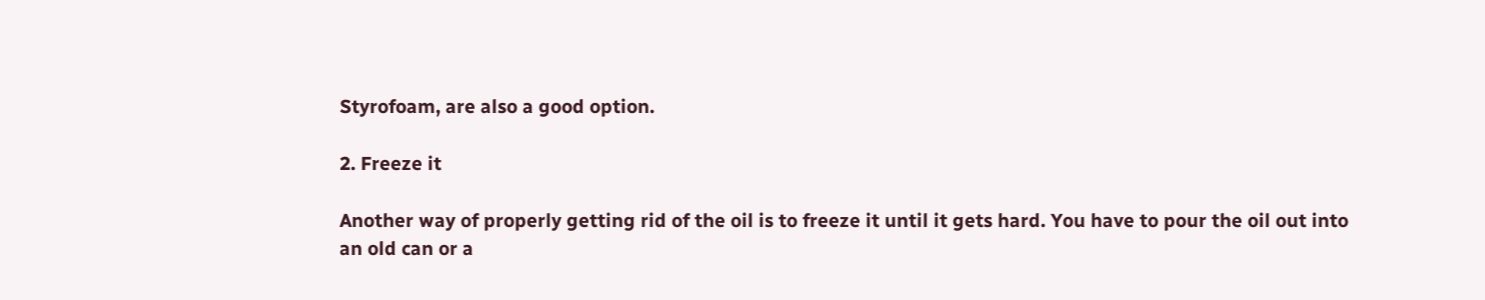Styrofoam, are also a good option.

2. Freeze it

Another way of properly getting rid of the oil is to freeze it until it gets hard. You have to pour the oil out into an old can or a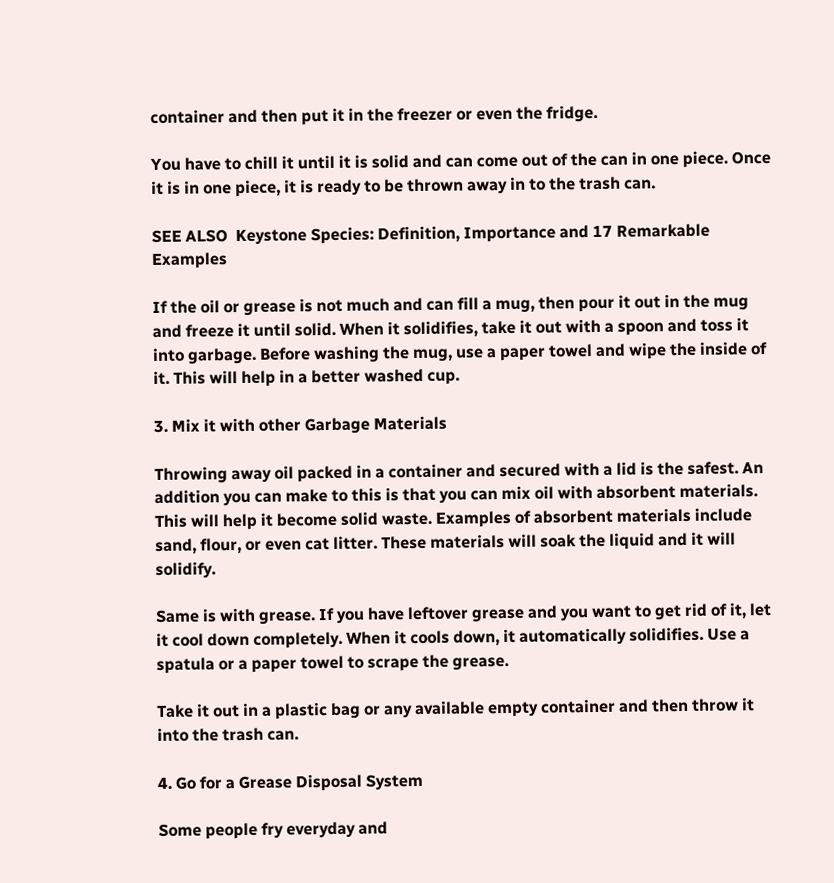container and then put it in the freezer or even the fridge.

You have to chill it until it is solid and can come out of the can in one piece. Once it is in one piece, it is ready to be thrown away in to the trash can.

SEE ALSO  Keystone Species: Definition, Importance and 17 Remarkable Examples

If the oil or grease is not much and can fill a mug, then pour it out in the mug and freeze it until solid. When it solidifies, take it out with a spoon and toss it into garbage. Before washing the mug, use a paper towel and wipe the inside of it. This will help in a better washed cup.

3. Mix it with other Garbage Materials

Throwing away oil packed in a container and secured with a lid is the safest. An addition you can make to this is that you can mix oil with absorbent materials. This will help it become solid waste. Examples of absorbent materials include sand, flour, or even cat litter. These materials will soak the liquid and it will solidify.

Same is with grease. If you have leftover grease and you want to get rid of it, let it cool down completely. When it cools down, it automatically solidifies. Use a spatula or a paper towel to scrape the grease.

Take it out in a plastic bag or any available empty container and then throw it into the trash can.

4. Go for a Grease Disposal System

Some people fry everyday and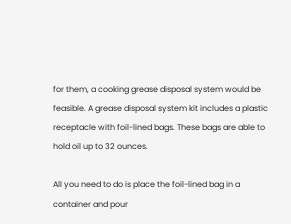for them, a cooking grease disposal system would be feasible. A grease disposal system kit includes a plastic receptacle with foil-lined bags. These bags are able to hold oil up to 32 ounces.

All you need to do is place the foil-lined bag in a container and pour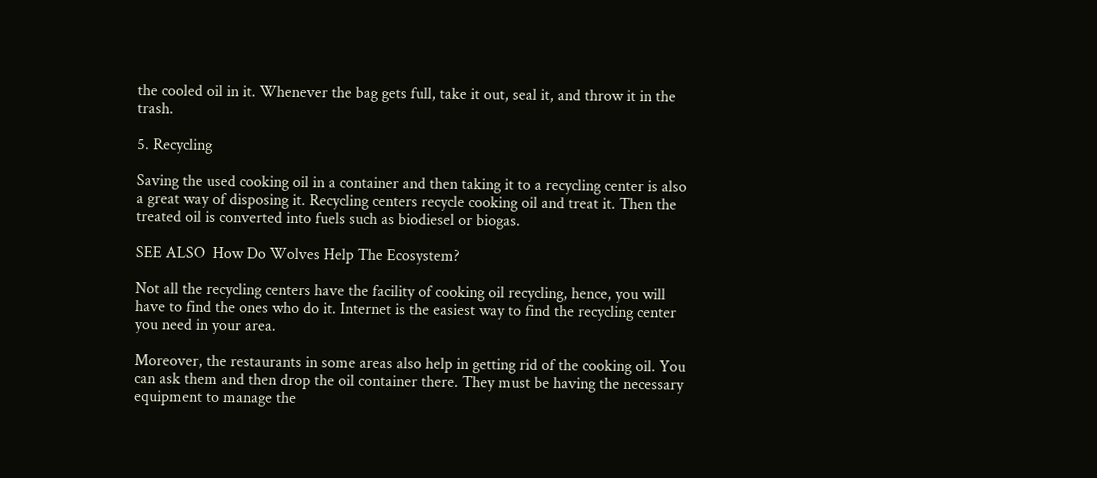the cooled oil in it. Whenever the bag gets full, take it out, seal it, and throw it in the trash.

5. Recycling

Saving the used cooking oil in a container and then taking it to a recycling center is also a great way of disposing it. Recycling centers recycle cooking oil and treat it. Then the treated oil is converted into fuels such as biodiesel or biogas.

SEE ALSO  How Do Wolves Help The Ecosystem?

Not all the recycling centers have the facility of cooking oil recycling, hence, you will have to find the ones who do it. Internet is the easiest way to find the recycling center you need in your area.

Moreover, the restaurants in some areas also help in getting rid of the cooking oil. You can ask them and then drop the oil container there. They must be having the necessary equipment to manage the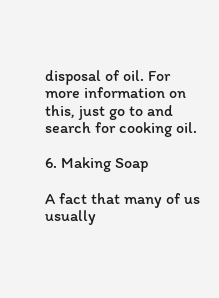disposal of oil. For more information on this, just go to and search for cooking oil.

6. Making Soap

A fact that many of us usually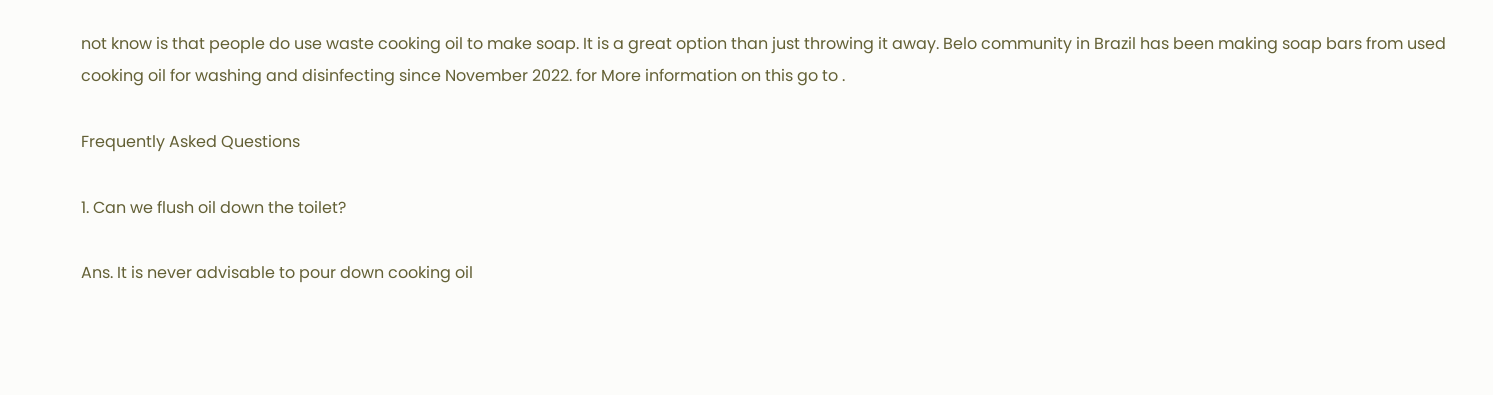not know is that people do use waste cooking oil to make soap. It is a great option than just throwing it away. Belo community in Brazil has been making soap bars from used cooking oil for washing and disinfecting since November 2022. for More information on this go to .

Frequently Asked Questions

1. Can we flush oil down the toilet?

Ans. It is never advisable to pour down cooking oil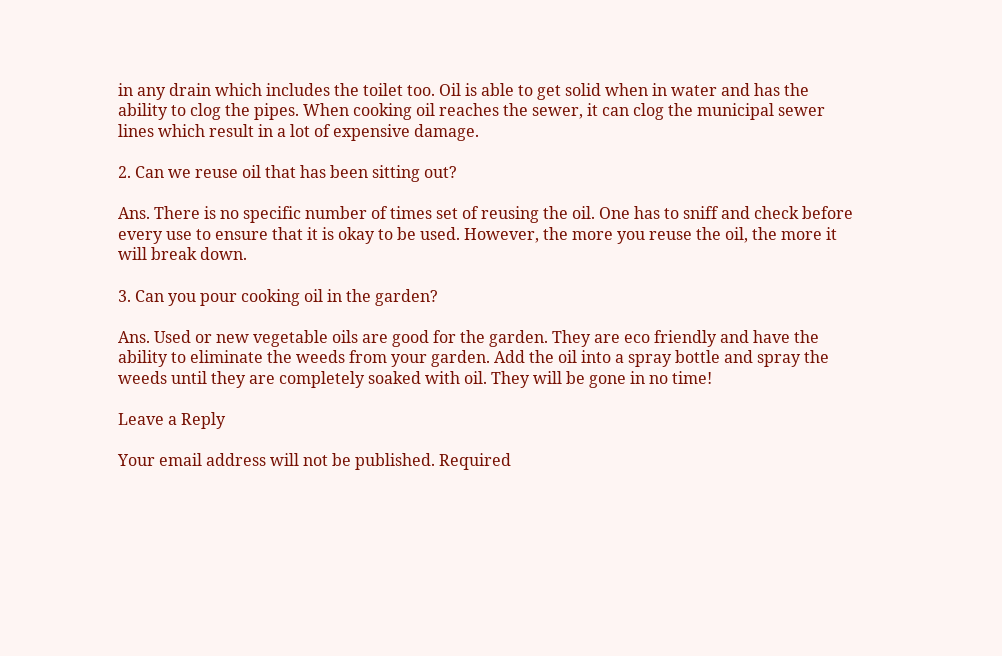in any drain which includes the toilet too. Oil is able to get solid when in water and has the ability to clog the pipes. When cooking oil reaches the sewer, it can clog the municipal sewer lines which result in a lot of expensive damage.

2. Can we reuse oil that has been sitting out?

Ans. There is no specific number of times set of reusing the oil. One has to sniff and check before every use to ensure that it is okay to be used. However, the more you reuse the oil, the more it will break down.

3. Can you pour cooking oil in the garden?

Ans. Used or new vegetable oils are good for the garden. They are eco friendly and have the ability to eliminate the weeds from your garden. Add the oil into a spray bottle and spray the weeds until they are completely soaked with oil. They will be gone in no time!

Leave a Reply

Your email address will not be published. Required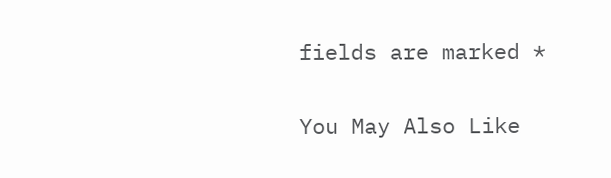fields are marked *

You May Also Like